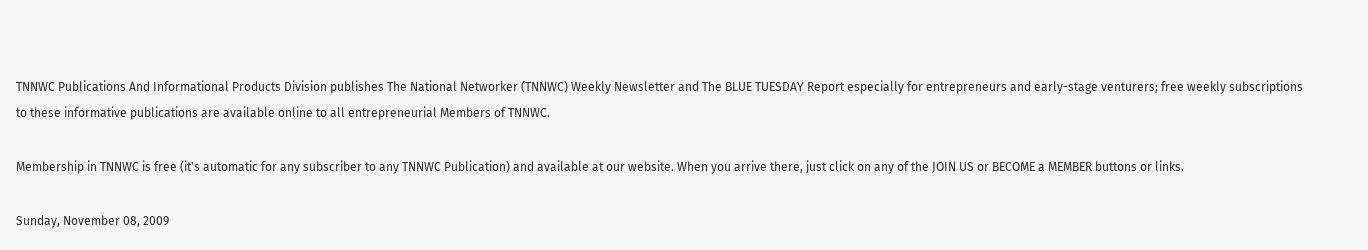TNNWC Publications And Informational Products Division publishes The National Networker (TNNWC) Weekly Newsletter and The BLUE TUESDAY Report especially for entrepreneurs and early-stage venturers; free weekly subscriptions to these informative publications are available online to all entrepreneurial Members of TNNWC.

Membership in TNNWC is free (it's automatic for any subscriber to any TNNWC Publication) and available at our website. When you arrive there, just click on any of the JOIN US or BECOME a MEMBER buttons or links.

Sunday, November 08, 2009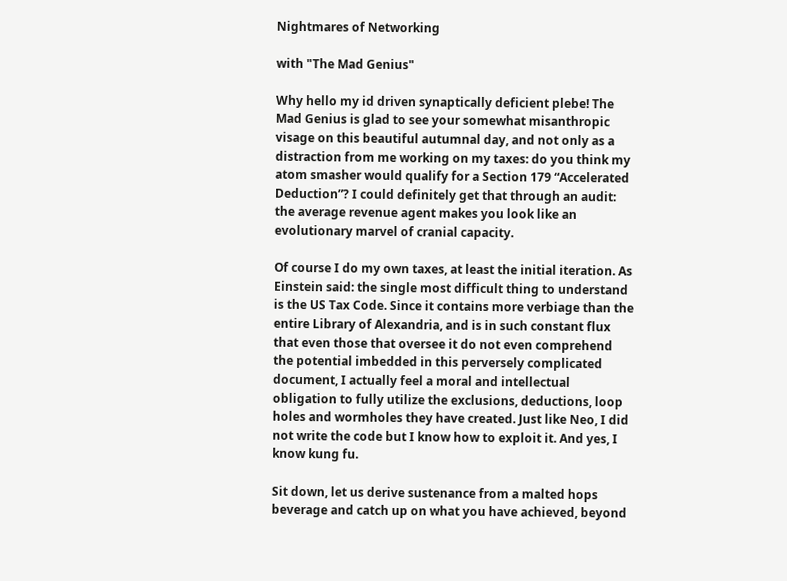Nightmares of Networking

with "The Mad Genius"

Why hello my id driven synaptically deficient plebe! The Mad Genius is glad to see your somewhat misanthropic visage on this beautiful autumnal day, and not only as a distraction from me working on my taxes: do you think my atom smasher would qualify for a Section 179 “Accelerated Deduction”? I could definitely get that through an audit: the average revenue agent makes you look like an evolutionary marvel of cranial capacity.

Of course I do my own taxes, at least the initial iteration. As Einstein said: the single most difficult thing to understand is the US Tax Code. Since it contains more verbiage than the entire Library of Alexandria, and is in such constant flux that even those that oversee it do not even comprehend the potential imbedded in this perversely complicated document, I actually feel a moral and intellectual obligation to fully utilize the exclusions, deductions, loop holes and wormholes they have created. Just like Neo, I did not write the code but I know how to exploit it. And yes, I know kung fu.

Sit down, let us derive sustenance from a malted hops beverage and catch up on what you have achieved, beyond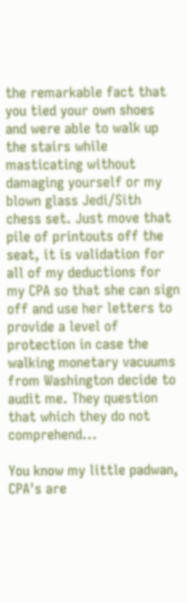the remarkable fact that you tied your own shoes and were able to walk up the stairs while masticating without damaging yourself or my blown glass Jedi/Sith chess set. Just move that pile of printouts off the seat, it is validation for all of my deductions for my CPA so that she can sign off and use her letters to provide a level of protection in case the walking monetary vacuums from Washington decide to audit me. They question that which they do not comprehend...

You know my little padwan, CPA's are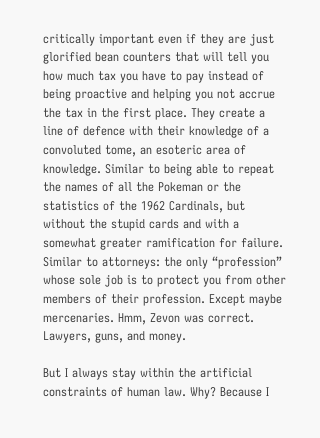critically important even if they are just glorified bean counters that will tell you how much tax you have to pay instead of being proactive and helping you not accrue the tax in the first place. They create a line of defence with their knowledge of a convoluted tome, an esoteric area of knowledge. Similar to being able to repeat the names of all the Pokeman or the statistics of the 1962 Cardinals, but without the stupid cards and with a somewhat greater ramification for failure. Similar to attorneys: the only “profession” whose sole job is to protect you from other members of their profession. Except maybe mercenaries. Hmm, Zevon was correct. Lawyers, guns, and money.

But I always stay within the artificial constraints of human law. Why? Because I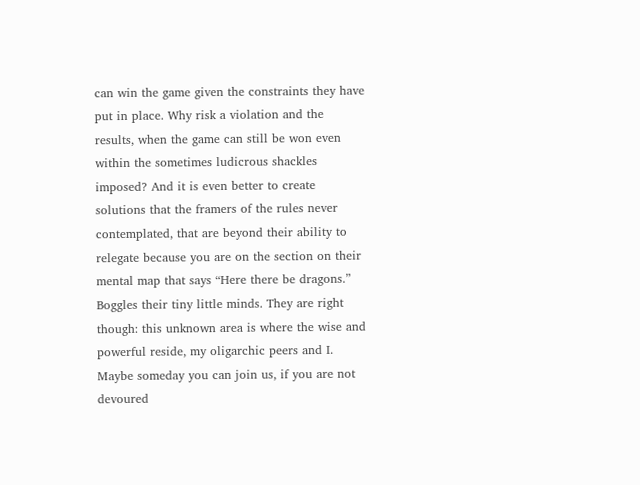can win the game given the constraints they have put in place. Why risk a violation and the results, when the game can still be won even within the sometimes ludicrous shackles imposed? And it is even better to create solutions that the framers of the rules never contemplated, that are beyond their ability to relegate because you are on the section on their mental map that says “Here there be dragons.” Boggles their tiny little minds. They are right though: this unknown area is where the wise and powerful reside, my oligarchic peers and I. Maybe someday you can join us, if you are not devoured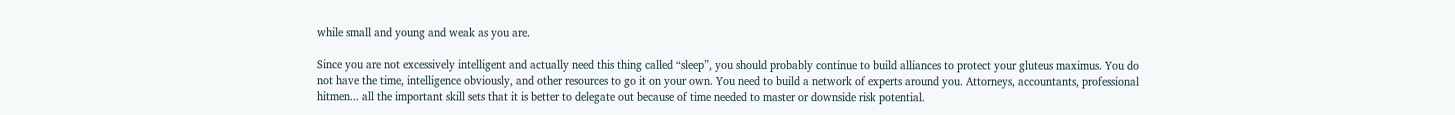while small and young and weak as you are.

Since you are not excessively intelligent and actually need this thing called “sleep”, you should probably continue to build alliances to protect your gluteus maximus. You do not have the time, intelligence obviously, and other resources to go it on your own. You need to build a network of experts around you. Attorneys, accountants, professional hitmen... all the important skill sets that it is better to delegate out because of time needed to master or downside risk potential.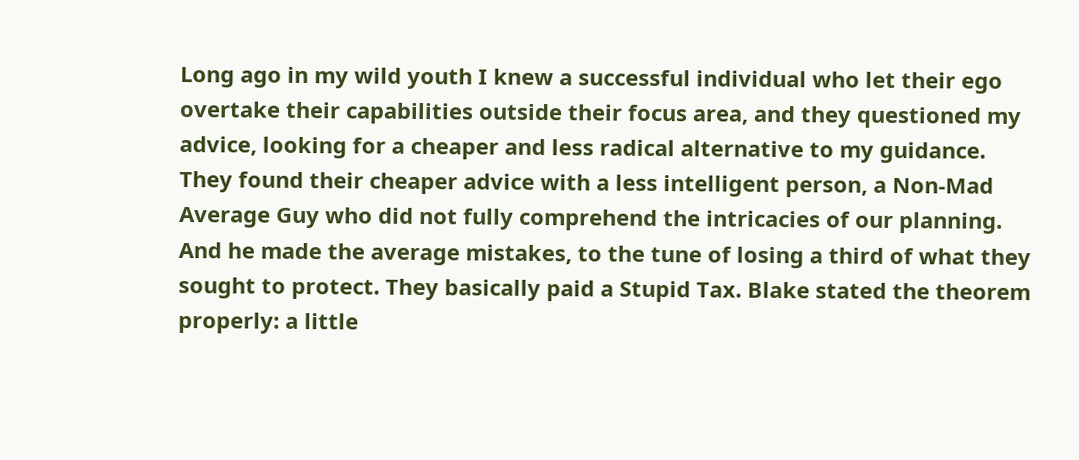Long ago in my wild youth I knew a successful individual who let their ego overtake their capabilities outside their focus area, and they questioned my advice, looking for a cheaper and less radical alternative to my guidance. They found their cheaper advice with a less intelligent person, a Non-Mad Average Guy who did not fully comprehend the intricacies of our planning. And he made the average mistakes, to the tune of losing a third of what they sought to protect. They basically paid a Stupid Tax. Blake stated the theorem properly: a little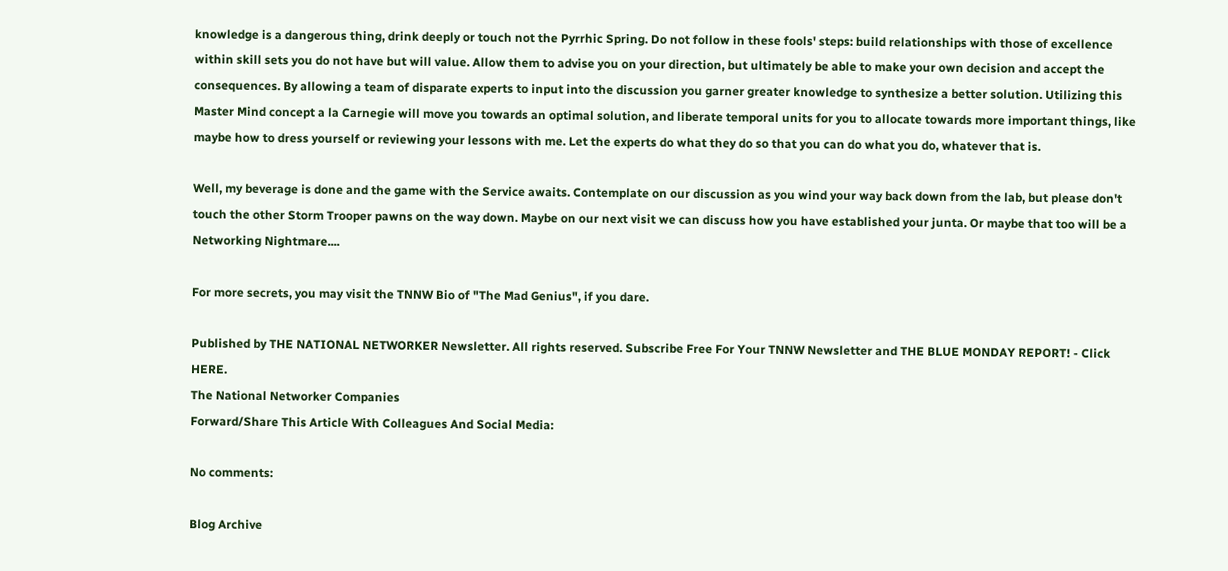knowledge is a dangerous thing, drink deeply or touch not the Pyrrhic Spring. Do not follow in these fools' steps: build relationships with those of excellence within skill sets you do not have but will value. Allow them to advise you on your direction, but ultimately be able to make your own decision and accept the consequences. By allowing a team of disparate experts to input into the discussion you garner greater knowledge to synthesize a better solution. Utilizing this Master Mind concept a la Carnegie will move you towards an optimal solution, and liberate temporal units for you to allocate towards more important things, like maybe how to dress yourself or reviewing your lessons with me. Let the experts do what they do so that you can do what you do, whatever that is.

Well, my beverage is done and the game with the Service awaits. Contemplate on our discussion as you wind your way back down from the lab, but please don't touch the other Storm Trooper pawns on the way down. Maybe on our next visit we can discuss how you have established your junta. Or maybe that too will be a Networking Nightmare....

For more secrets, you may visit the TNNW Bio of "The Mad Genius", if you dare.

Published by THE NATIONAL NETWORKER Newsletter. All rights reserved. Subscribe Free For Your TNNW Newsletter and THE BLUE MONDAY REPORT! - Click HERE.
The National Networker Companies
Forward/Share This Article With Colleagues And Social Media:

No comments:

Blog Archive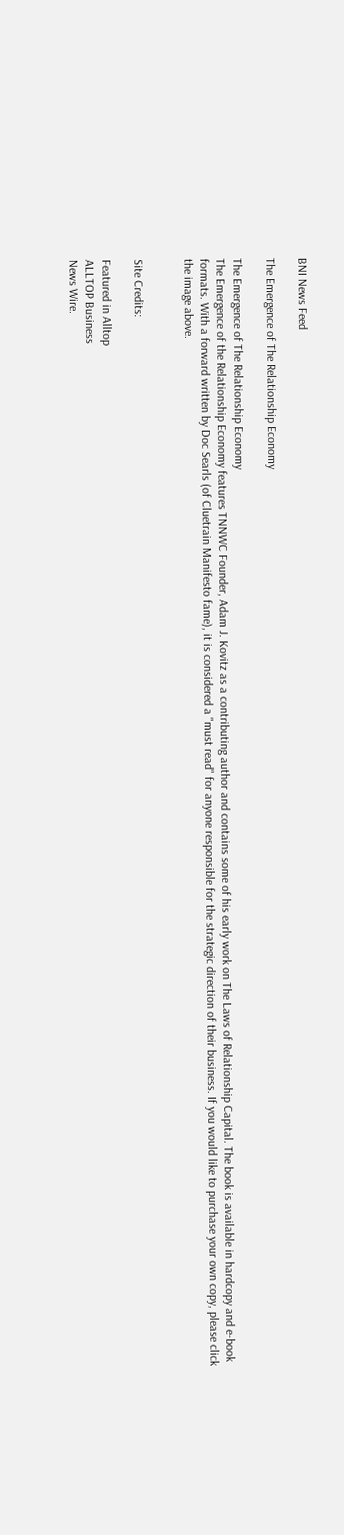BNI News Feed

The Emergence of The Relationship Economy

The Emergence of The Relationship Economy
The Emergence of the Relationship Economy features TNNWC Founder, Adam J. Kovitz as a contributing author and contains some of his early work on The Laws of Relationship Capital. The book is available in hardcopy and e-book formats. With a forward written by Doc Searls (of Cluetrain Manifesto fame), it is considered a "must read" for anyone responsible for the strategic direction of their business. If you would like to purchase your own copy, please click the image above.


Site Credits:

Featured in Alltop
ALLTOP Business
News Wire.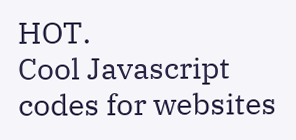HOT.
Cool Javascript codes for websites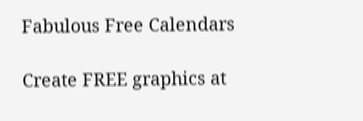Fabulous Free Calendars

Create FREE graphics at